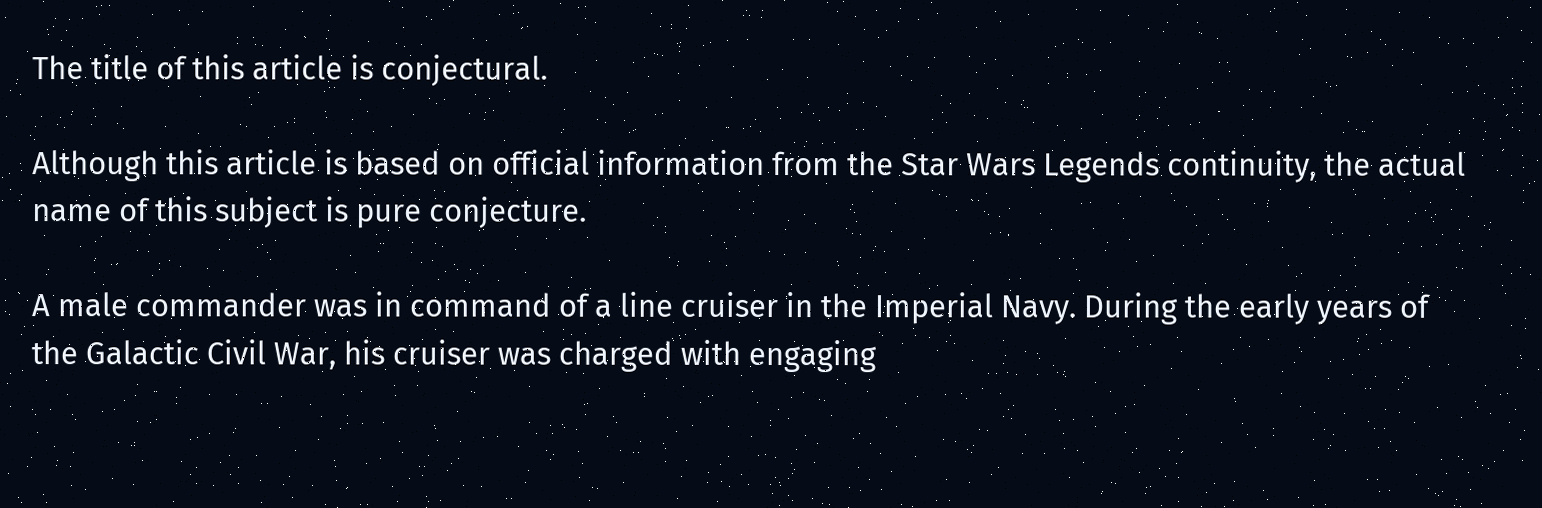The title of this article is conjectural.

Although this article is based on official information from the Star Wars Legends continuity, the actual name of this subject is pure conjecture.

A male commander was in command of a line cruiser in the Imperial Navy. During the early years of the Galactic Civil War, his cruiser was charged with engaging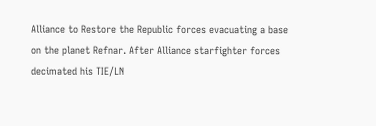Alliance to Restore the Republic forces evacuating a base on the planet Refnar. After Alliance starfighter forces decimated his TIE/LN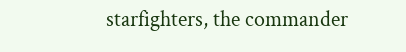starfighters, the commander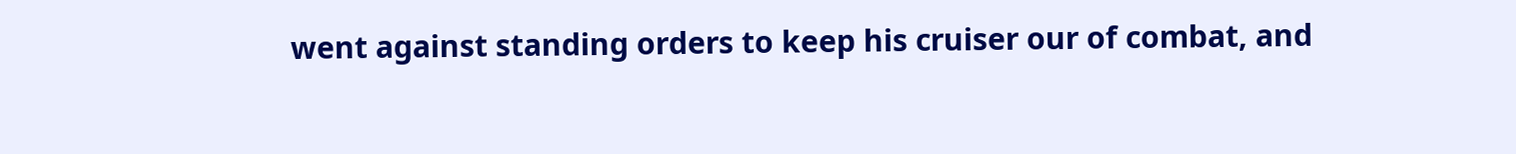went against standing orders to keep his cruiser our of combat, and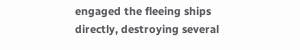engaged the fleeing ships directly, destroying several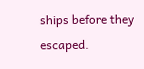ships before they escaped.